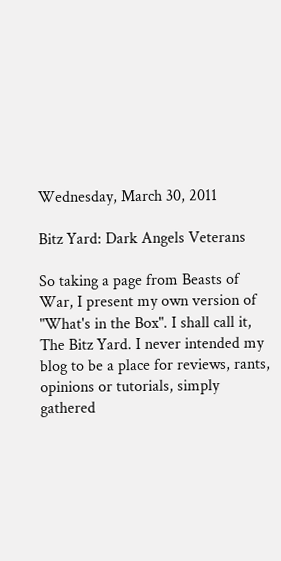Wednesday, March 30, 2011

Bitz Yard: Dark Angels Veterans

So taking a page from Beasts of War, I present my own version of "What's in the Box". I shall call it, The Bitz Yard. I never intended my blog to be a place for reviews, rants, opinions or tutorials, simply gathered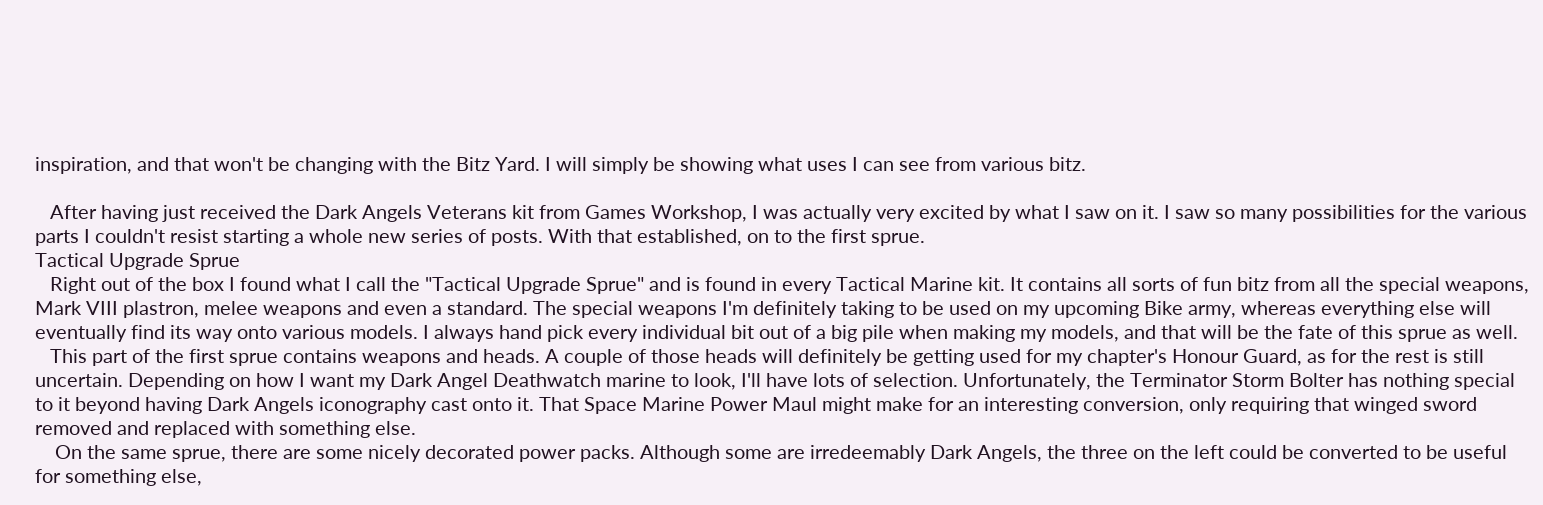inspiration, and that won't be changing with the Bitz Yard. I will simply be showing what uses I can see from various bitz.

   After having just received the Dark Angels Veterans kit from Games Workshop, I was actually very excited by what I saw on it. I saw so many possibilities for the various parts I couldn't resist starting a whole new series of posts. With that established, on to the first sprue.
Tactical Upgrade Sprue
   Right out of the box I found what I call the "Tactical Upgrade Sprue" and is found in every Tactical Marine kit. It contains all sorts of fun bitz from all the special weapons, Mark VIII plastron, melee weapons and even a standard. The special weapons I'm definitely taking to be used on my upcoming Bike army, whereas everything else will eventually find its way onto various models. I always hand pick every individual bit out of a big pile when making my models, and that will be the fate of this sprue as well.
   This part of the first sprue contains weapons and heads. A couple of those heads will definitely be getting used for my chapter's Honour Guard, as for the rest is still uncertain. Depending on how I want my Dark Angel Deathwatch marine to look, I'll have lots of selection. Unfortunately, the Terminator Storm Bolter has nothing special to it beyond having Dark Angels iconography cast onto it. That Space Marine Power Maul might make for an interesting conversion, only requiring that winged sword removed and replaced with something else.
    On the same sprue, there are some nicely decorated power packs. Although some are irredeemably Dark Angels, the three on the left could be converted to be useful for something else,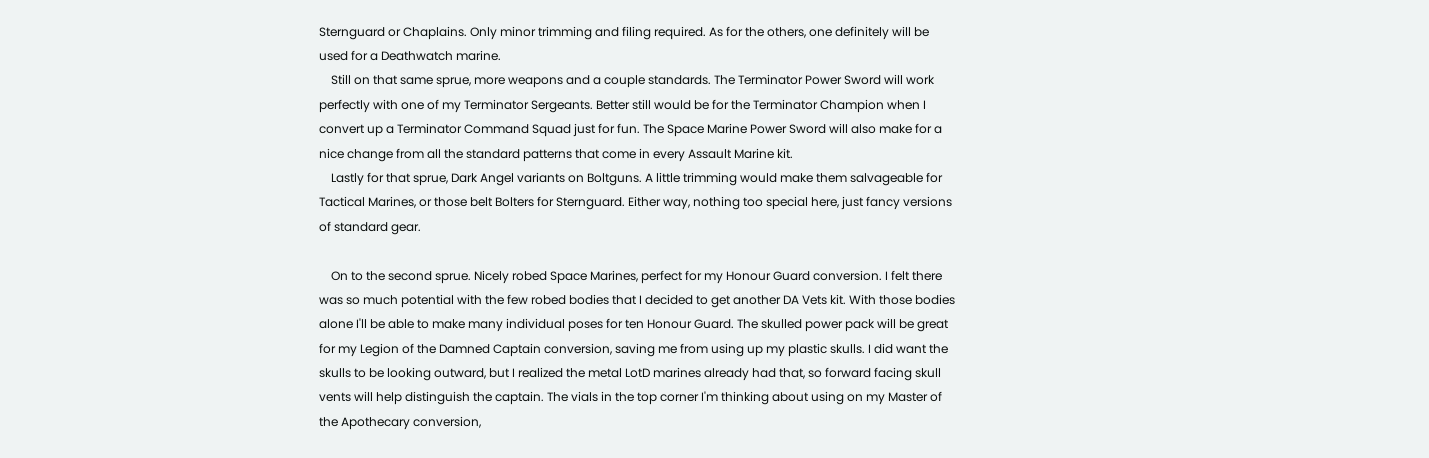Sternguard or Chaplains. Only minor trimming and filing required. As for the others, one definitely will be used for a Deathwatch marine.
    Still on that same sprue, more weapons and a couple standards. The Terminator Power Sword will work perfectly with one of my Terminator Sergeants. Better still would be for the Terminator Champion when I convert up a Terminator Command Squad just for fun. The Space Marine Power Sword will also make for a nice change from all the standard patterns that come in every Assault Marine kit.
    Lastly for that sprue, Dark Angel variants on Boltguns. A little trimming would make them salvageable for Tactical Marines, or those belt Bolters for Sternguard. Either way, nothing too special here, just fancy versions of standard gear.

    On to the second sprue. Nicely robed Space Marines, perfect for my Honour Guard conversion. I felt there was so much potential with the few robed bodies that I decided to get another DA Vets kit. With those bodies alone I'll be able to make many individual poses for ten Honour Guard. The skulled power pack will be great for my Legion of the Damned Captain conversion, saving me from using up my plastic skulls. I did want the skulls to be looking outward, but I realized the metal LotD marines already had that, so forward facing skull vents will help distinguish the captain. The vials in the top corner I'm thinking about using on my Master of the Apothecary conversion,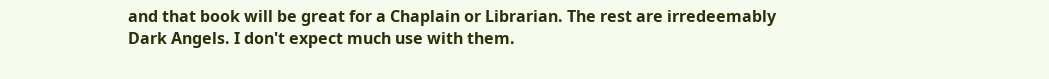and that book will be great for a Chaplain or Librarian. The rest are irredeemably Dark Angels. I don't expect much use with them.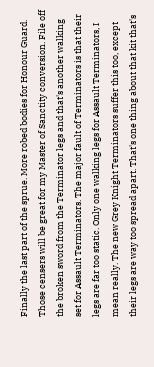Finally the last part of the sprue. More robed bodies for Honour Guard. Those censers will be great for my Master of Sanctity conversion. File off the broken sword from the Terminator legs and that's another walking set for Assault Terminators. The major fault of Terminators is that their legs are far too static. Only one walking legs for Assault Terminators, I mean really. The new Grey Knight Terminators suffer this too, except their legs are way too spread apart. That's one thing about that kit that's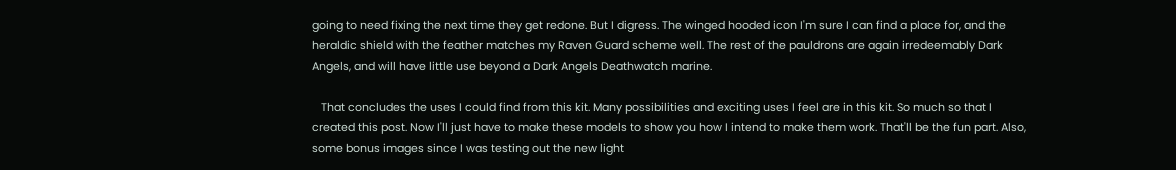going to need fixing the next time they get redone. But I digress. The winged hooded icon I'm sure I can find a place for, and the heraldic shield with the feather matches my Raven Guard scheme well. The rest of the pauldrons are again irredeemably Dark Angels, and will have little use beyond a Dark Angels Deathwatch marine.

   That concludes the uses I could find from this kit. Many possibilities and exciting uses I feel are in this kit. So much so that I created this post. Now I'll just have to make these models to show you how I intend to make them work. That'll be the fun part. Also, some bonus images since I was testing out the new light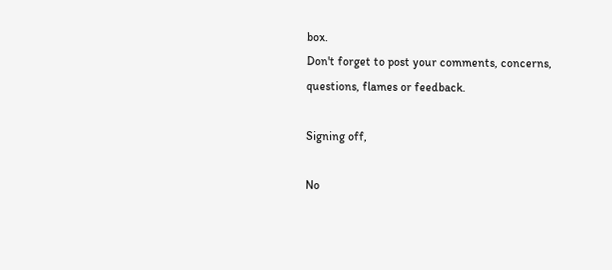box.
Don't forget to post your comments, concerns, questions, flames or feedback.

Signing off,

No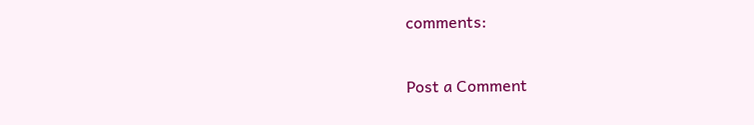comments:

Post a Comment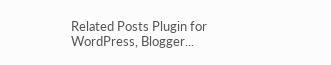Related Posts Plugin for WordPress, Blogger...